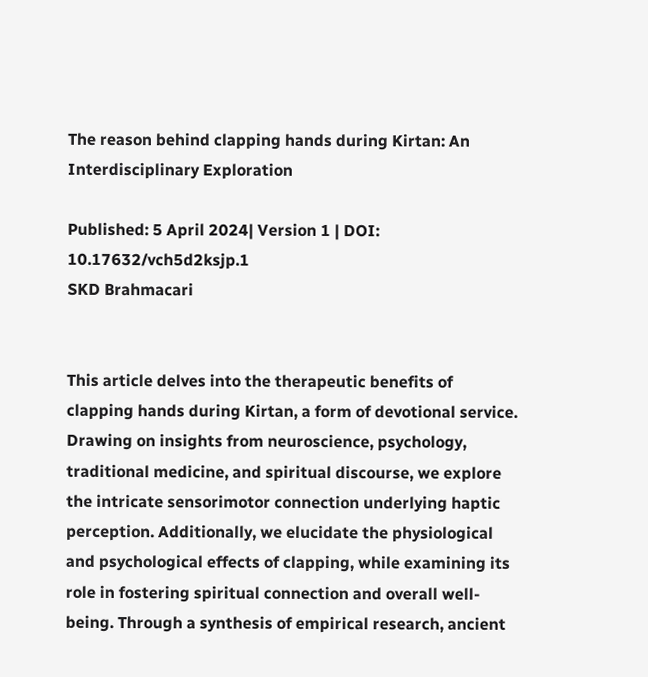The reason behind clapping hands during Kirtan: An Interdisciplinary Exploration

Published: 5 April 2024| Version 1 | DOI: 10.17632/vch5d2ksjp.1
SKD Brahmacari


This article delves into the therapeutic benefits of clapping hands during Kirtan, a form of devotional service. Drawing on insights from neuroscience, psychology, traditional medicine, and spiritual discourse, we explore the intricate sensorimotor connection underlying haptic perception. Additionally, we elucidate the physiological and psychological effects of clapping, while examining its role in fostering spiritual connection and overall well-being. Through a synthesis of empirical research, ancient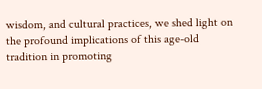wisdom, and cultural practices, we shed light on the profound implications of this age-old tradition in promoting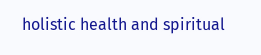holistic health and spiritual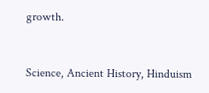growth.



Science, Ancient History, Hinduism